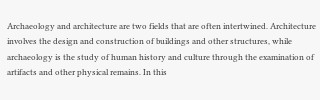Archaeology and architecture are two fields that are often intertwined. Architecture involves the design and construction of buildings and other structures, while archaeology is the study of human history and culture through the examination of artifacts and other physical remains. In this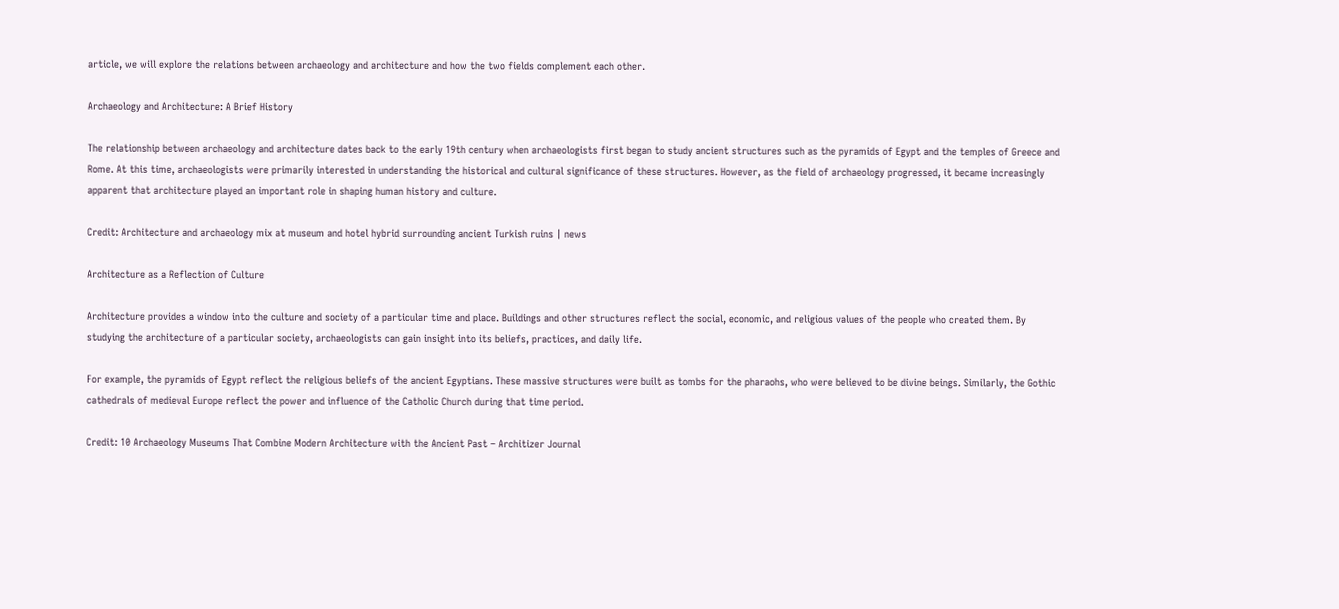article, we will explore the relations between archaeology and architecture and how the two fields complement each other.

Archaeology and Architecture: A Brief History

The relationship between archaeology and architecture dates back to the early 19th century when archaeologists first began to study ancient structures such as the pyramids of Egypt and the temples of Greece and Rome. At this time, archaeologists were primarily interested in understanding the historical and cultural significance of these structures. However, as the field of archaeology progressed, it became increasingly apparent that architecture played an important role in shaping human history and culture.

Credit: Architecture and archaeology mix at museum and hotel hybrid surrounding ancient Turkish ruins | news

Architecture as a Reflection of Culture

Architecture provides a window into the culture and society of a particular time and place. Buildings and other structures reflect the social, economic, and religious values of the people who created them. By studying the architecture of a particular society, archaeologists can gain insight into its beliefs, practices, and daily life.

For example, the pyramids of Egypt reflect the religious beliefs of the ancient Egyptians. These massive structures were built as tombs for the pharaohs, who were believed to be divine beings. Similarly, the Gothic cathedrals of medieval Europe reflect the power and influence of the Catholic Church during that time period.

Credit: 10 Archaeology Museums That Combine Modern Architecture with the Ancient Past – Architizer Journal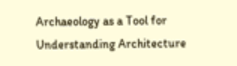Archaeology as a Tool for Understanding Architecture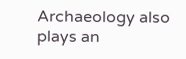Archaeology also plays an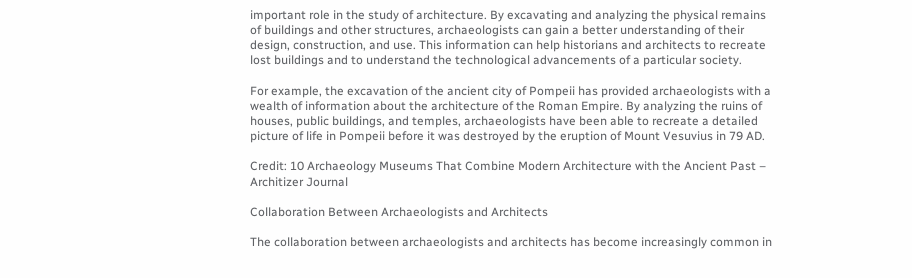important role in the study of architecture. By excavating and analyzing the physical remains of buildings and other structures, archaeologists can gain a better understanding of their design, construction, and use. This information can help historians and architects to recreate lost buildings and to understand the technological advancements of a particular society.

For example, the excavation of the ancient city of Pompeii has provided archaeologists with a wealth of information about the architecture of the Roman Empire. By analyzing the ruins of houses, public buildings, and temples, archaeologists have been able to recreate a detailed picture of life in Pompeii before it was destroyed by the eruption of Mount Vesuvius in 79 AD.

Credit: 10 Archaeology Museums That Combine Modern Architecture with the Ancient Past – Architizer Journal

Collaboration Between Archaeologists and Architects

The collaboration between archaeologists and architects has become increasingly common in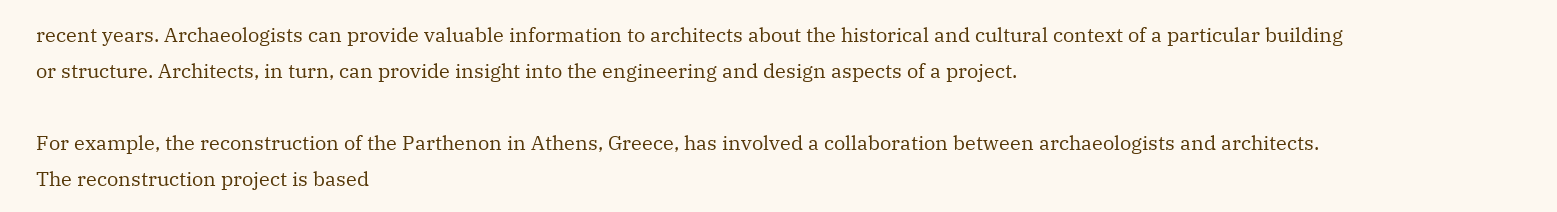recent years. Archaeologists can provide valuable information to architects about the historical and cultural context of a particular building or structure. Architects, in turn, can provide insight into the engineering and design aspects of a project.

For example, the reconstruction of the Parthenon in Athens, Greece, has involved a collaboration between archaeologists and architects. The reconstruction project is based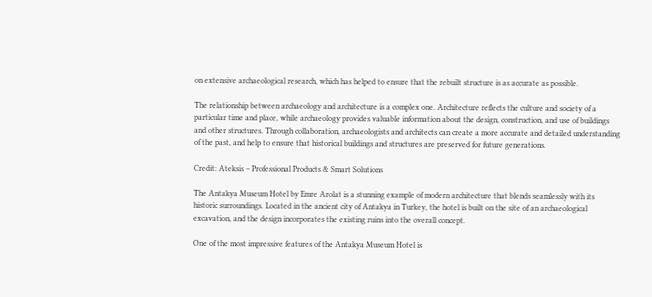on extensive archaeological research, which has helped to ensure that the rebuilt structure is as accurate as possible.

The relationship between archaeology and architecture is a complex one. Architecture reflects the culture and society of a particular time and place, while archaeology provides valuable information about the design, construction, and use of buildings and other structures. Through collaboration, archaeologists and architects can create a more accurate and detailed understanding of the past, and help to ensure that historical buildings and structures are preserved for future generations.

Credit: Ateksis – Professional Products & Smart Solutions

The Antakya Museum Hotel by Emre Arolat is a stunning example of modern architecture that blends seamlessly with its historic surroundings. Located in the ancient city of Antakya in Turkey, the hotel is built on the site of an archaeological excavation, and the design incorporates the existing ruins into the overall concept.

One of the most impressive features of the Antakya Museum Hotel is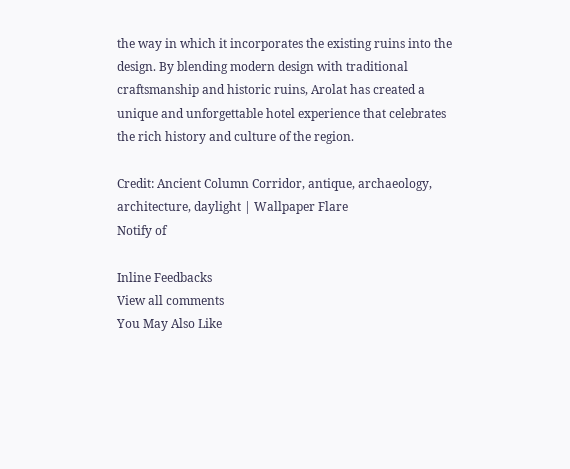the way in which it incorporates the existing ruins into the design. By blending modern design with traditional craftsmanship and historic ruins, Arolat has created a unique and unforgettable hotel experience that celebrates the rich history and culture of the region.

Credit: Ancient Column Corridor, antique, archaeology, architecture, daylight | Wallpaper Flare
Notify of

Inline Feedbacks
View all comments
You May Also Like